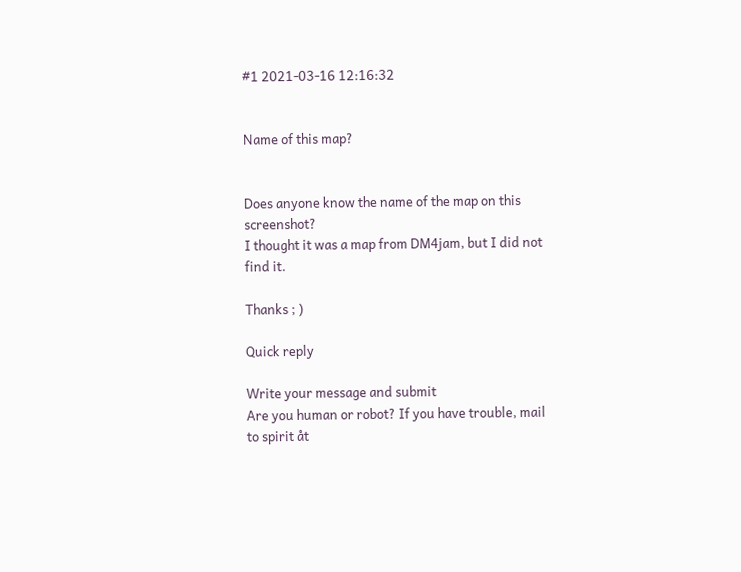#1 2021-03-16 12:16:32


Name of this map?


Does anyone know the name of the map on this screenshot?
I thought it was a map from DM4jam, but I did not find it.

Thanks ; )

Quick reply

Write your message and submit
Are you human or robot? If you have trouble, mail to spirit åt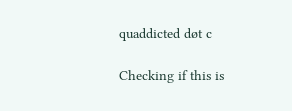quaddicted døt c

Checking if this is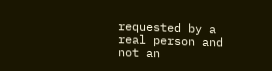requested by a real person and not an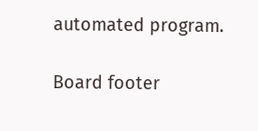automated program.

Board footer